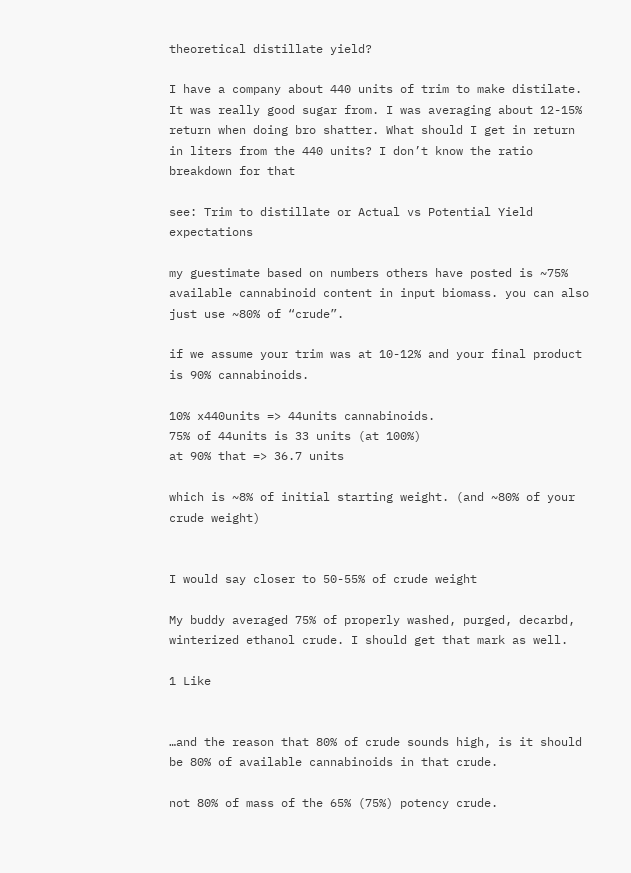theoretical distillate yield?

I have a company about 440 units of trim to make distilate. It was really good sugar from. I was averaging about 12-15% return when doing bro shatter. What should I get in return in liters from the 440 units? I don’t know the ratio breakdown for that

see: Trim to distillate or Actual vs Potential Yield expectations

my guestimate based on numbers others have posted is ~75% available cannabinoid content in input biomass. you can also just use ~80% of “crude”.

if we assume your trim was at 10-12% and your final product is 90% cannabinoids.

10% x440units => 44units cannabinoids.
75% of 44units is 33 units (at 100%)
at 90% that => 36.7 units

which is ~8% of initial starting weight. (and ~80% of your crude weight)


I would say closer to 50-55% of crude weight

My buddy averaged 75% of properly washed, purged, decarbd, winterized ethanol crude. I should get that mark as well.

1 Like


…and the reason that 80% of crude sounds high, is it should be 80% of available cannabinoids in that crude.

not 80% of mass of the 65% (75%) potency crude.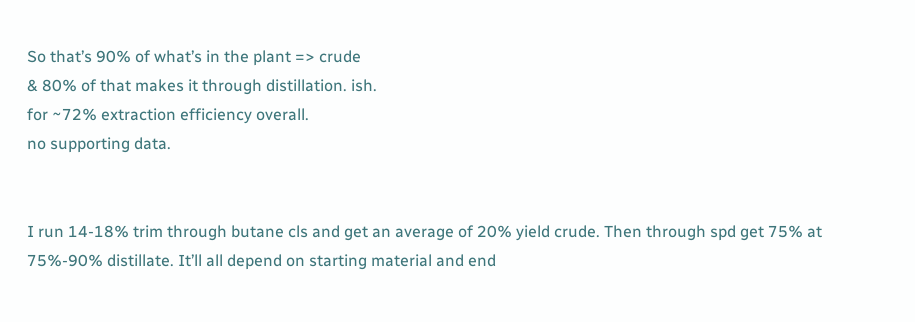So that’s 90% of what’s in the plant => crude
& 80% of that makes it through distillation. ish.
for ~72% extraction efficiency overall.
no supporting data.


I run 14-18% trim through butane cls and get an average of 20% yield crude. Then through spd get 75% at 75%-90% distillate. It’ll all depend on starting material and end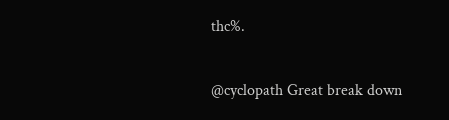thc%.

@cyclopath Great break down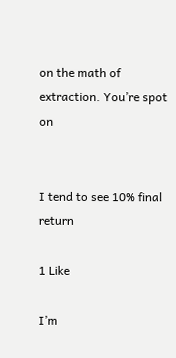on the math of extraction. You’re spot on


I tend to see 10% final return

1 Like

I’m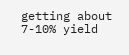getting about 7-10% yield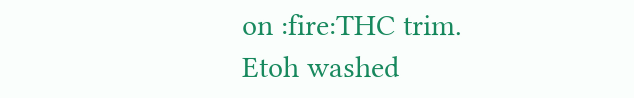on :fire:THC trim. Etoh washed